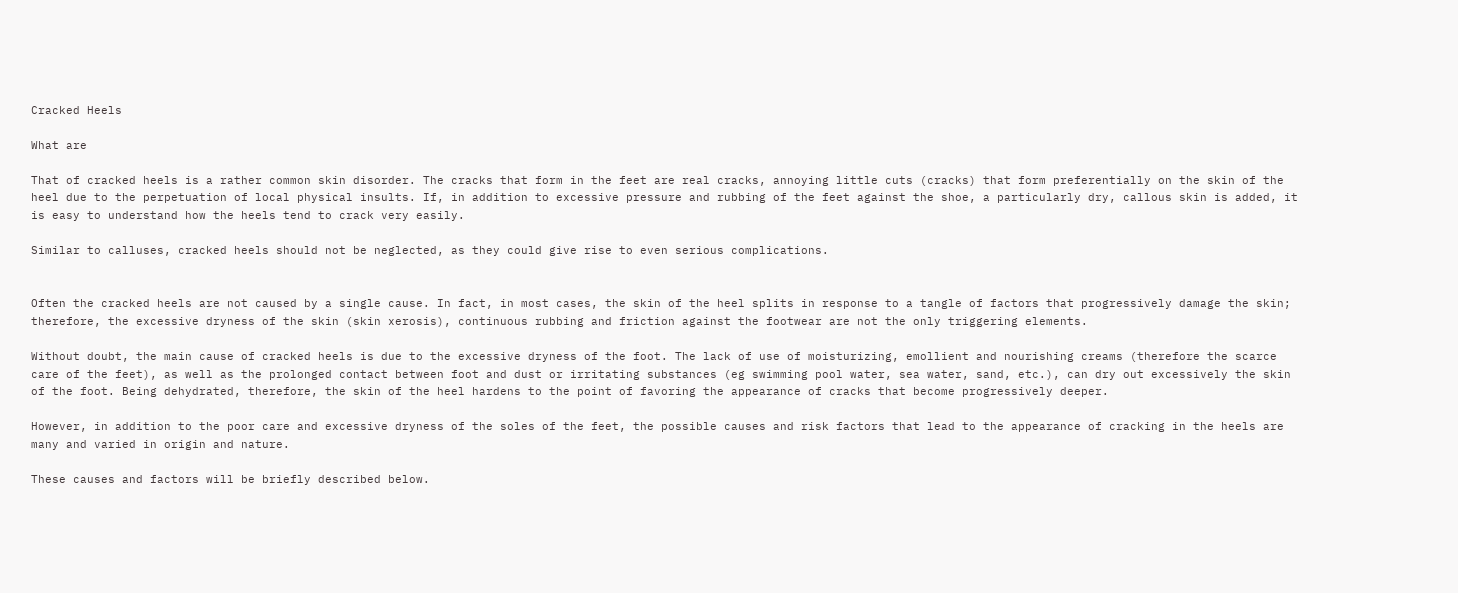Cracked Heels

What are

That of cracked heels is a rather common skin disorder. The cracks that form in the feet are real cracks, annoying little cuts (cracks) that form preferentially on the skin of the heel due to the perpetuation of local physical insults. If, in addition to excessive pressure and rubbing of the feet against the shoe, a particularly dry, callous skin is added, it is easy to understand how the heels tend to crack very easily.

Similar to calluses, cracked heels should not be neglected, as they could give rise to even serious complications.


Often the cracked heels are not caused by a single cause. In fact, in most cases, the skin of the heel splits in response to a tangle of factors that progressively damage the skin; therefore, the excessive dryness of the skin (skin xerosis), continuous rubbing and friction against the footwear are not the only triggering elements.

Without doubt, the main cause of cracked heels is due to the excessive dryness of the foot. The lack of use of moisturizing, emollient and nourishing creams (therefore the scarce care of the feet), as well as the prolonged contact between foot and dust or irritating substances (eg swimming pool water, sea water, sand, etc.), can dry out excessively the skin of the foot. Being dehydrated, therefore, the skin of the heel hardens to the point of favoring the appearance of cracks that become progressively deeper.

However, in addition to the poor care and excessive dryness of the soles of the feet, the possible causes and risk factors that lead to the appearance of cracking in the heels are many and varied in origin and nature.

These causes and factors will be briefly described below.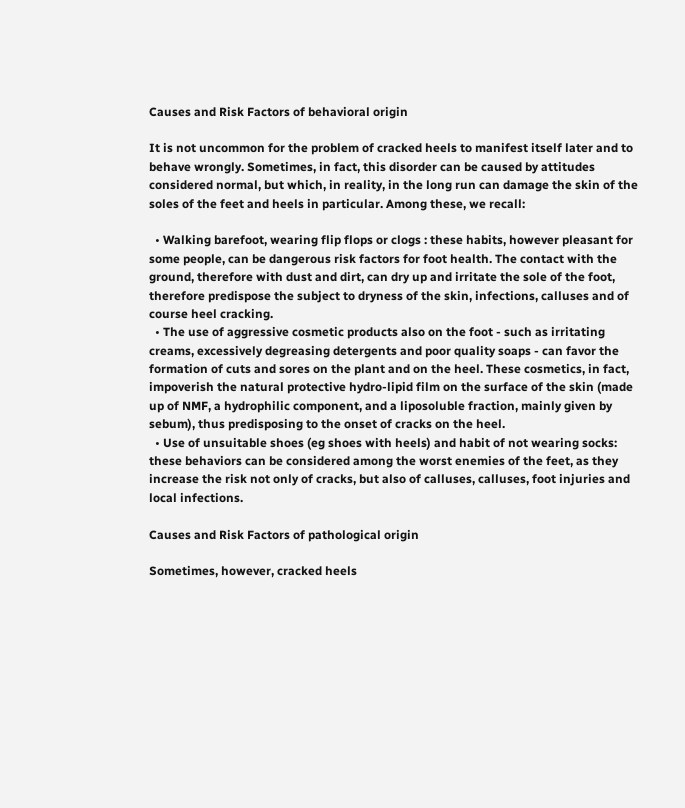Causes and Risk Factors of behavioral origin

It is not uncommon for the problem of cracked heels to manifest itself later and to behave wrongly. Sometimes, in fact, this disorder can be caused by attitudes considered normal, but which, in reality, in the long run can damage the skin of the soles of the feet and heels in particular. Among these, we recall:

  • Walking barefoot, wearing flip flops or clogs : these habits, however pleasant for some people, can be dangerous risk factors for foot health. The contact with the ground, therefore with dust and dirt, can dry up and irritate the sole of the foot, therefore predispose the subject to dryness of the skin, infections, calluses and of course heel cracking.
  • The use of aggressive cosmetic products also on the foot - such as irritating creams, excessively degreasing detergents and poor quality soaps - can favor the formation of cuts and sores on the plant and on the heel. These cosmetics, in fact, impoverish the natural protective hydro-lipid film on the surface of the skin (made up of NMF, a hydrophilic component, and a liposoluble fraction, mainly given by sebum), thus predisposing to the onset of cracks on the heel.
  • Use of unsuitable shoes (eg shoes with heels) and habit of not wearing socks: these behaviors can be considered among the worst enemies of the feet, as they increase the risk not only of cracks, but also of calluses, calluses, foot injuries and local infections.

Causes and Risk Factors of pathological origin

Sometimes, however, cracked heels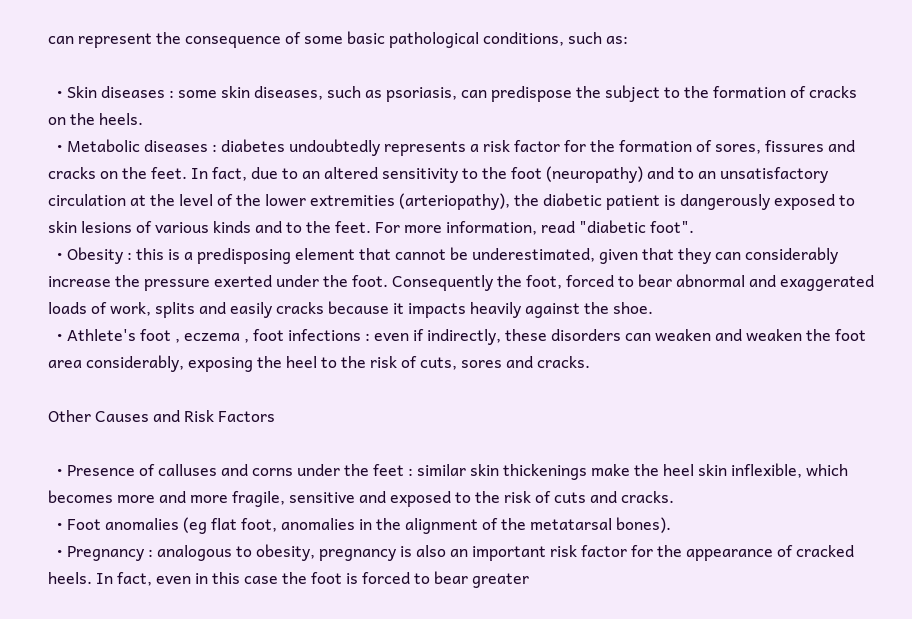can represent the consequence of some basic pathological conditions, such as:

  • Skin diseases : some skin diseases, such as psoriasis, can predispose the subject to the formation of cracks on the heels.
  • Metabolic diseases : diabetes undoubtedly represents a risk factor for the formation of sores, fissures and cracks on the feet. In fact, due to an altered sensitivity to the foot (neuropathy) and to an unsatisfactory circulation at the level of the lower extremities (arteriopathy), the diabetic patient is dangerously exposed to skin lesions of various kinds and to the feet. For more information, read "diabetic foot".
  • Obesity : this is a predisposing element that cannot be underestimated, given that they can considerably increase the pressure exerted under the foot. Consequently the foot, forced to bear abnormal and exaggerated loads of work, splits and easily cracks because it impacts heavily against the shoe.
  • Athlete's foot , eczema , foot infections : even if indirectly, these disorders can weaken and weaken the foot area considerably, exposing the heel to the risk of cuts, sores and cracks.

Other Causes and Risk Factors

  • Presence of calluses and corns under the feet : similar skin thickenings make the heel skin inflexible, which becomes more and more fragile, sensitive and exposed to the risk of cuts and cracks.
  • Foot anomalies (eg flat foot, anomalies in the alignment of the metatarsal bones).
  • Pregnancy : analogous to obesity, pregnancy is also an important risk factor for the appearance of cracked heels. In fact, even in this case the foot is forced to bear greater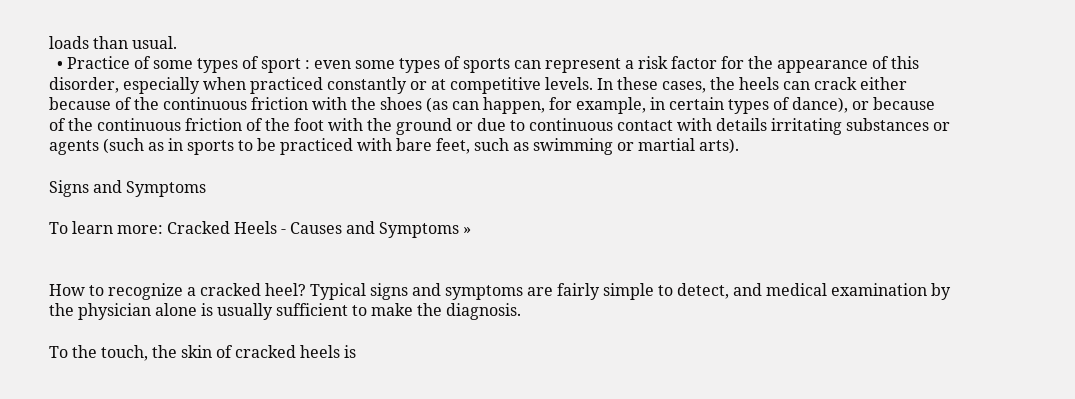loads than usual.
  • Practice of some types of sport : even some types of sports can represent a risk factor for the appearance of this disorder, especially when practiced constantly or at competitive levels. In these cases, the heels can crack either because of the continuous friction with the shoes (as can happen, for example, in certain types of dance), or because of the continuous friction of the foot with the ground or due to continuous contact with details irritating substances or agents (such as in sports to be practiced with bare feet, such as swimming or martial arts).

Signs and Symptoms

To learn more: Cracked Heels - Causes and Symptoms »


How to recognize a cracked heel? Typical signs and symptoms are fairly simple to detect, and medical examination by the physician alone is usually sufficient to make the diagnosis.

To the touch, the skin of cracked heels is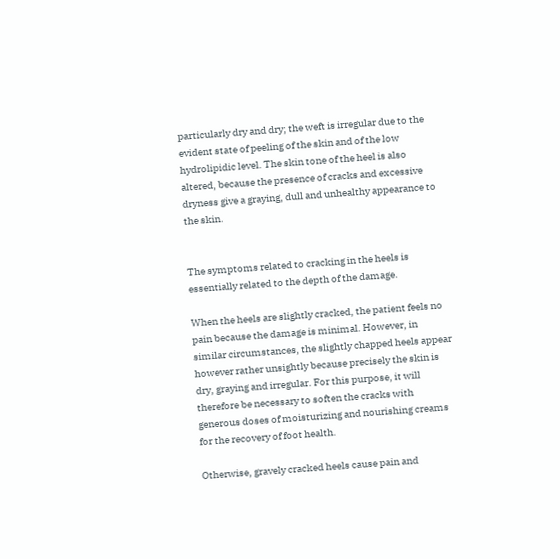particularly dry and dry; the weft is irregular due to the evident state of peeling of the skin and of the low hydrolipidic level. The skin tone of the heel is also altered, because the presence of cracks and excessive dryness give a graying, dull and unhealthy appearance to the skin.


The symptoms related to cracking in the heels is essentially related to the depth of the damage.

When the heels are slightly cracked, the patient feels no pain because the damage is minimal. However, in similar circumstances, the slightly chapped heels appear however rather unsightly because precisely the skin is dry, graying and irregular. For this purpose, it will therefore be necessary to soften the cracks with generous doses of moisturizing and nourishing creams for the recovery of foot health.

Otherwise, gravely cracked heels cause pain and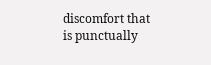discomfort that is punctually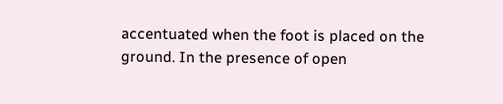accentuated when the foot is placed on the ground. In the presence of open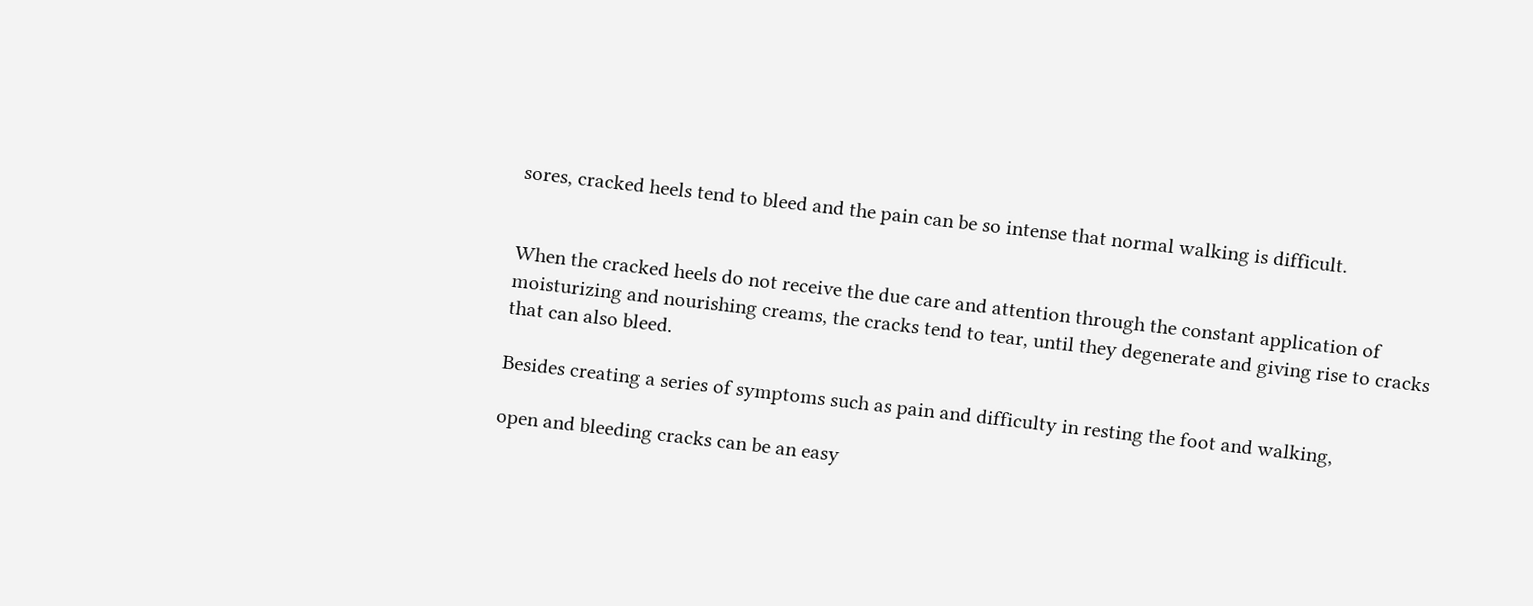sores, cracked heels tend to bleed and the pain can be so intense that normal walking is difficult.


When the cracked heels do not receive the due care and attention through the constant application of moisturizing and nourishing creams, the cracks tend to tear, until they degenerate and giving rise to cracks that can also bleed.

Besides creating a series of symptoms such as pain and difficulty in resting the foot and walking,

open and bleeding cracks can be an easy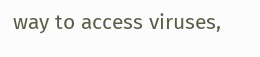way to access viruses,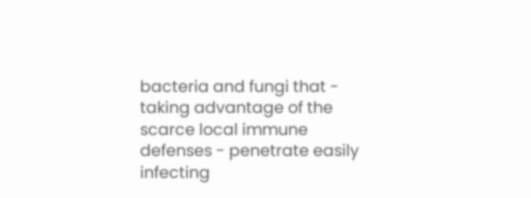bacteria and fungi that - taking advantage of the scarce local immune defenses - penetrate easily infecting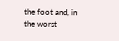the foot and, in the worst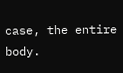case, the entire body.